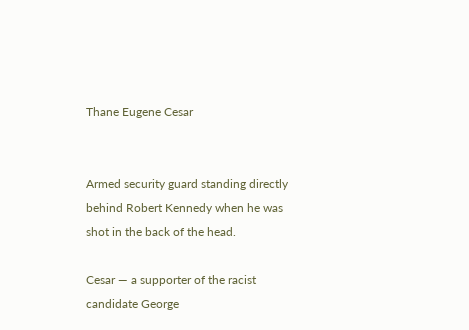Thane Eugene Cesar


Armed security guard standing directly behind Robert Kennedy when he was shot in the back of the head.

Cesar — a supporter of the racist candidate George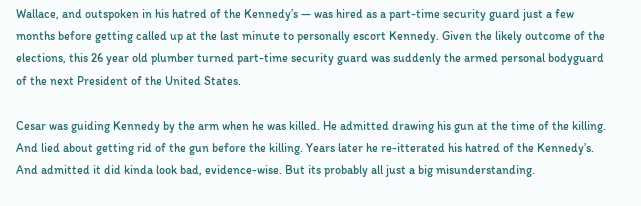Wallace, and outspoken in his hatred of the Kennedy’s — was hired as a part-time security guard just a few months before getting called up at the last minute to personally escort Kennedy. Given the likely outcome of the elections, this 26 year old plumber turned part-time security guard was suddenly the armed personal bodyguard of the next President of the United States.

Cesar was guiding Kennedy by the arm when he was killed. He admitted drawing his gun at the time of the killing. And lied about getting rid of the gun before the killing. Years later he re-itterated his hatred of the Kennedy’s. And admitted it did kinda look bad, evidence-wise. But its probably all just a big misunderstanding.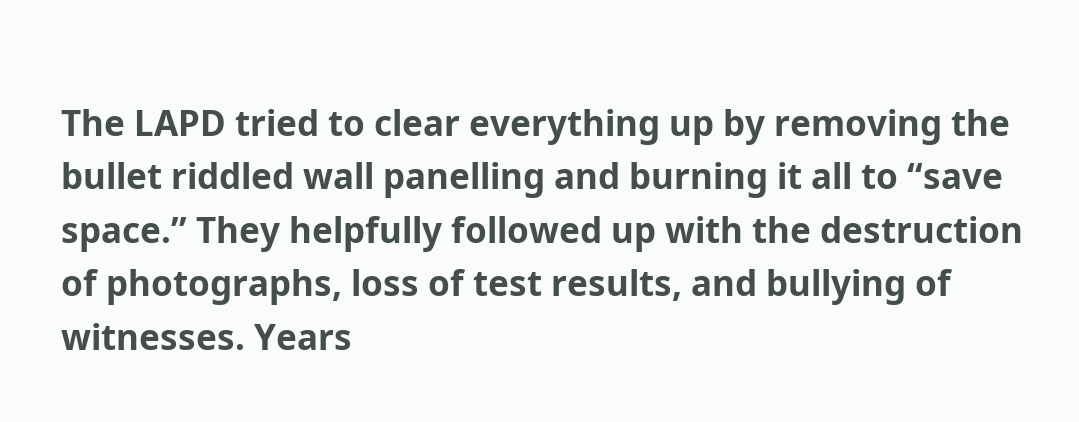The LAPD tried to clear everything up by removing the bullet riddled wall panelling and burning it all to “save space.” They helpfully followed up with the destruction of photographs, loss of test results, and bullying of witnesses. Years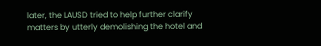later, the LAUSD tried to help further clarify matters by utterly demolishing the hotel and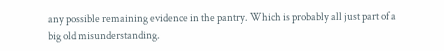any possible remaining evidence in the pantry. Which is probably all just part of a big old misunderstanding.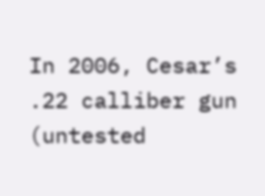In 2006, Cesar’s .22 calliber gun (untested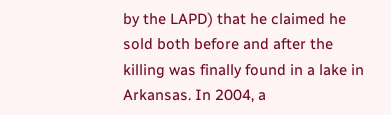by the LAPD) that he claimed he sold both before and after the killing was finally found in a lake in Arkansas. In 2004, a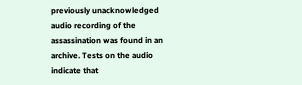previously unacknowledged audio recording of the assassination was found in an archive. Tests on the audio indicate that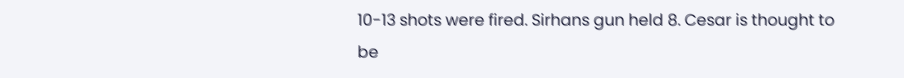10-13 shots were fired. Sirhans gun held 8. Cesar is thought to be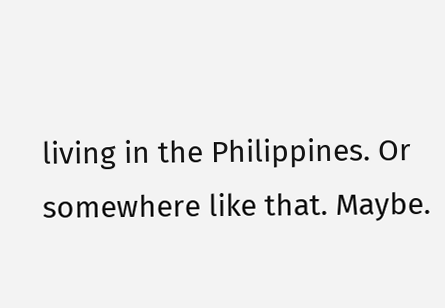living in the Philippines. Or somewhere like that. Maybe.